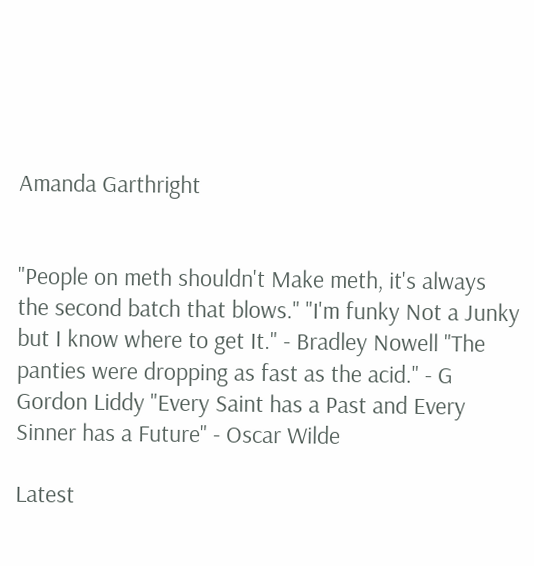Amanda Garthright


"People on meth shouldn't Make meth, it's always the second batch that blows." "I'm funky Not a Junky but I know where to get It." - Bradley Nowell "The panties were dropping as fast as the acid." - G Gordon Liddy "Every Saint has a Past and Every Sinner has a Future" - Oscar Wilde

Latest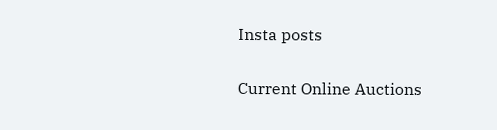Insta posts

Current Online Auctions